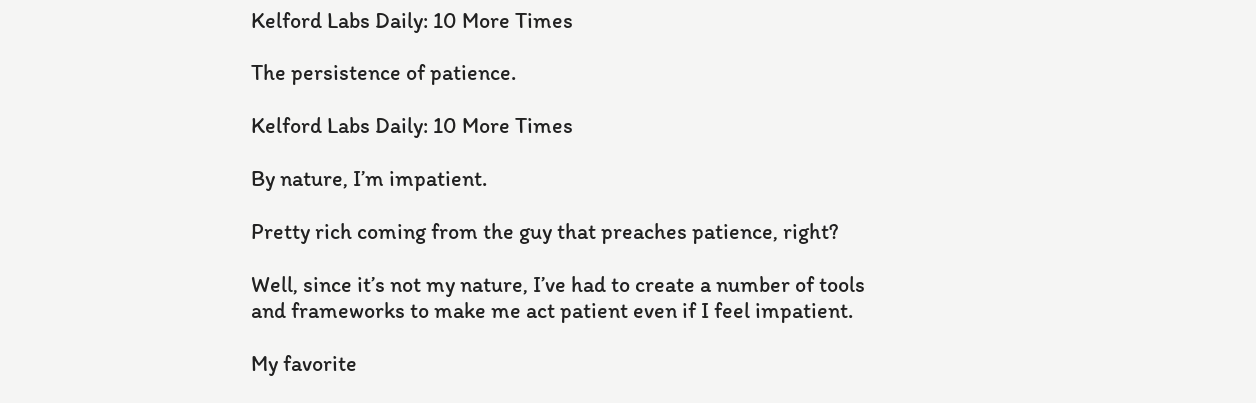Kelford Labs Daily: 10 More Times

The persistence of patience.

Kelford Labs Daily: 10 More Times

By nature, I’m impatient.

Pretty rich coming from the guy that preaches patience, right?

Well, since it’s not my nature, I’ve had to create a number of tools and frameworks to make me act patient even if I feel impatient.

My favorite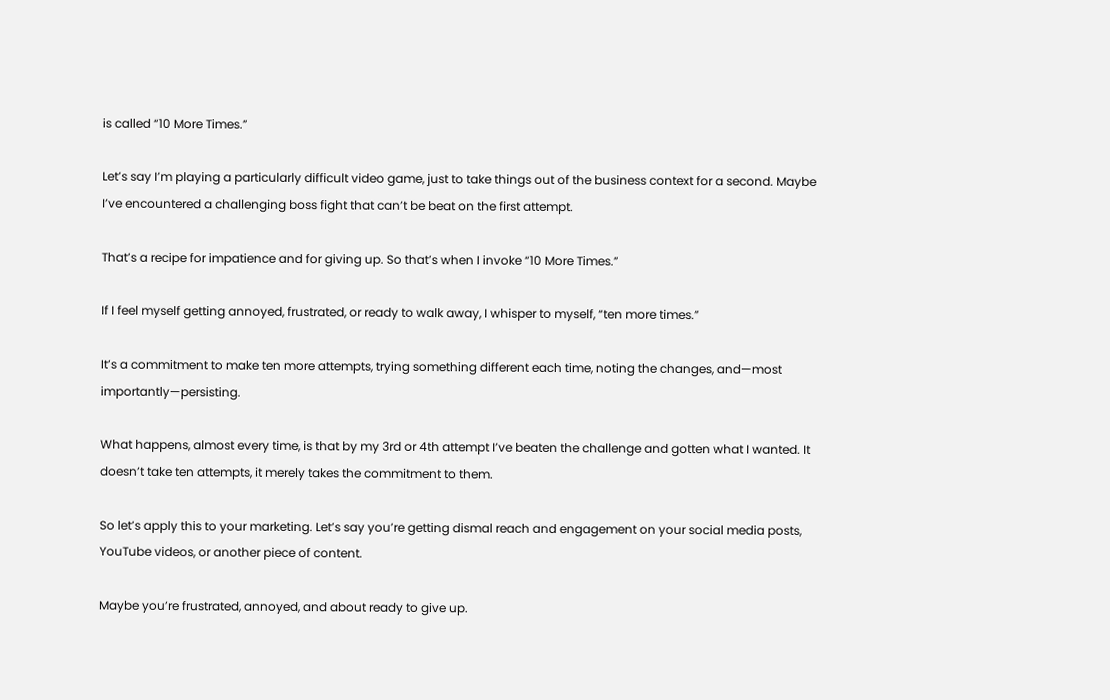is called “10 More Times.”

Let’s say I’m playing a particularly difficult video game, just to take things out of the business context for a second. Maybe I’ve encountered a challenging boss fight that can’t be beat on the first attempt.

That’s a recipe for impatience and for giving up. So that’s when I invoke “10 More Times.”

If I feel myself getting annoyed, frustrated, or ready to walk away, I whisper to myself, “ten more times.”

It’s a commitment to make ten more attempts, trying something different each time, noting the changes, and—most importantly—persisting.

What happens, almost every time, is that by my 3rd or 4th attempt I’ve beaten the challenge and gotten what I wanted. It doesn’t take ten attempts, it merely takes the commitment to them.

So let’s apply this to your marketing. Let’s say you’re getting dismal reach and engagement on your social media posts, YouTube videos, or another piece of content.

Maybe you’re frustrated, annoyed, and about ready to give up.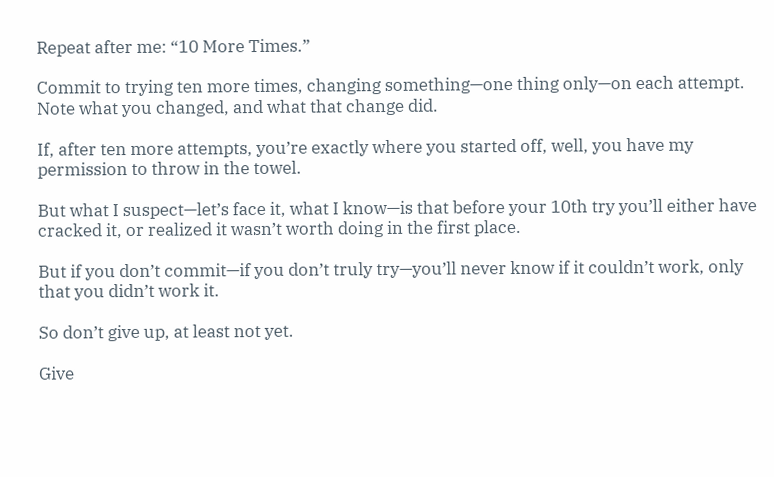Repeat after me: “10 More Times.”

Commit to trying ten more times, changing something—one thing only—on each attempt. Note what you changed, and what that change did.

If, after ten more attempts, you’re exactly where you started off, well, you have my permission to throw in the towel.

But what I suspect—let’s face it, what I know—is that before your 10th try you’ll either have cracked it, or realized it wasn’t worth doing in the first place.

But if you don’t commit—if you don’t truly try—you’ll never know if it couldn’t work, only that you didn’t work it.

So don’t give up, at least not yet.

Give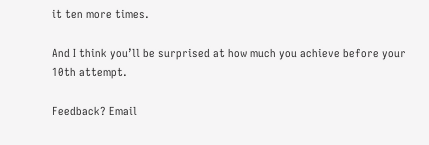it ten more times.

And I think you’ll be surprised at how much you achieve before your 10th attempt.

Feedback? Email